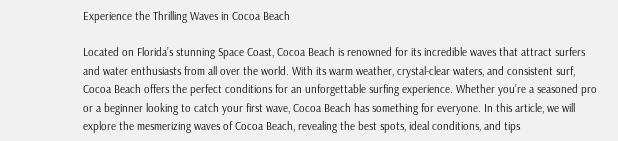Experience the Thrilling Waves in Cocoa Beach

Located on Florida’s stunning Space Coast, Cocoa Beach is renowned for its incredible waves that attract surfers and water enthusiasts from all over the world. With its warm weather, crystal-clear waters, and consistent surf, Cocoa Beach offers the perfect conditions for an unforgettable surfing experience. Whether you’re a seasoned pro or a beginner looking to catch your first wave, Cocoa Beach has something for everyone. In this article, we will explore the mesmerizing waves of Cocoa Beach, revealing the best spots, ideal conditions, and tips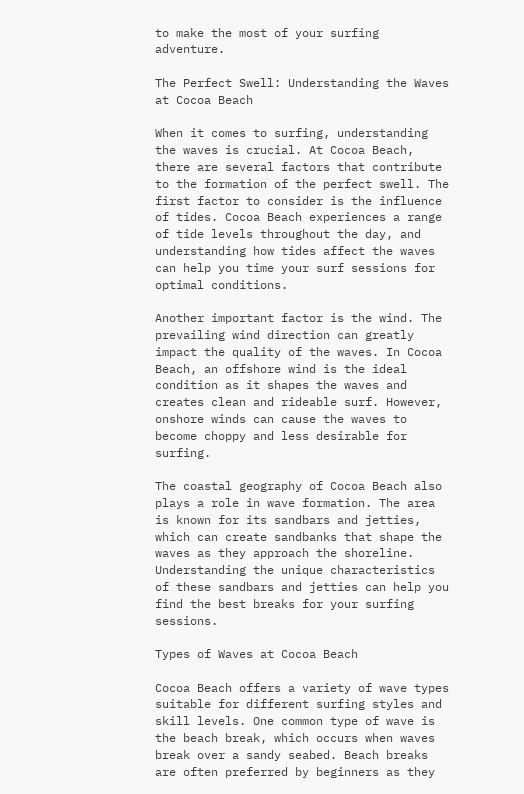to make the most of your surfing adventure.

The Perfect Swell: Understanding the Waves at Cocoa Beach

When it comes to surfing, understanding the waves is crucial. At Cocoa Beach, there are several factors that contribute to the formation of the perfect swell. The first factor to consider is the influence of tides. Cocoa Beach experiences a range of tide levels throughout the day, and understanding how tides affect the waves can help you time your surf sessions for optimal conditions.

Another important factor is the wind. The prevailing wind direction can greatly impact the quality of the waves. In Cocoa Beach, an offshore wind is the ideal condition as it shapes the waves and creates clean and rideable surf. However, onshore winds can cause the waves to become choppy and less desirable for surfing.

The coastal geography of Cocoa Beach also plays a role in wave formation. The area is known for its sandbars and jetties, which can create sandbanks that shape the waves as they approach the shoreline. Understanding the unique characteristics of these sandbars and jetties can help you find the best breaks for your surfing sessions.

Types of Waves at Cocoa Beach

Cocoa Beach offers a variety of wave types suitable for different surfing styles and skill levels. One common type of wave is the beach break, which occurs when waves break over a sandy seabed. Beach breaks are often preferred by beginners as they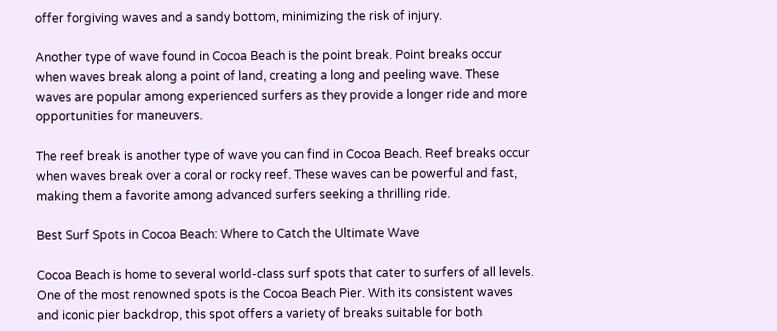offer forgiving waves and a sandy bottom, minimizing the risk of injury.

Another type of wave found in Cocoa Beach is the point break. Point breaks occur when waves break along a point of land, creating a long and peeling wave. These waves are popular among experienced surfers as they provide a longer ride and more opportunities for maneuvers.

The reef break is another type of wave you can find in Cocoa Beach. Reef breaks occur when waves break over a coral or rocky reef. These waves can be powerful and fast, making them a favorite among advanced surfers seeking a thrilling ride.

Best Surf Spots in Cocoa Beach: Where to Catch the Ultimate Wave

Cocoa Beach is home to several world-class surf spots that cater to surfers of all levels. One of the most renowned spots is the Cocoa Beach Pier. With its consistent waves and iconic pier backdrop, this spot offers a variety of breaks suitable for both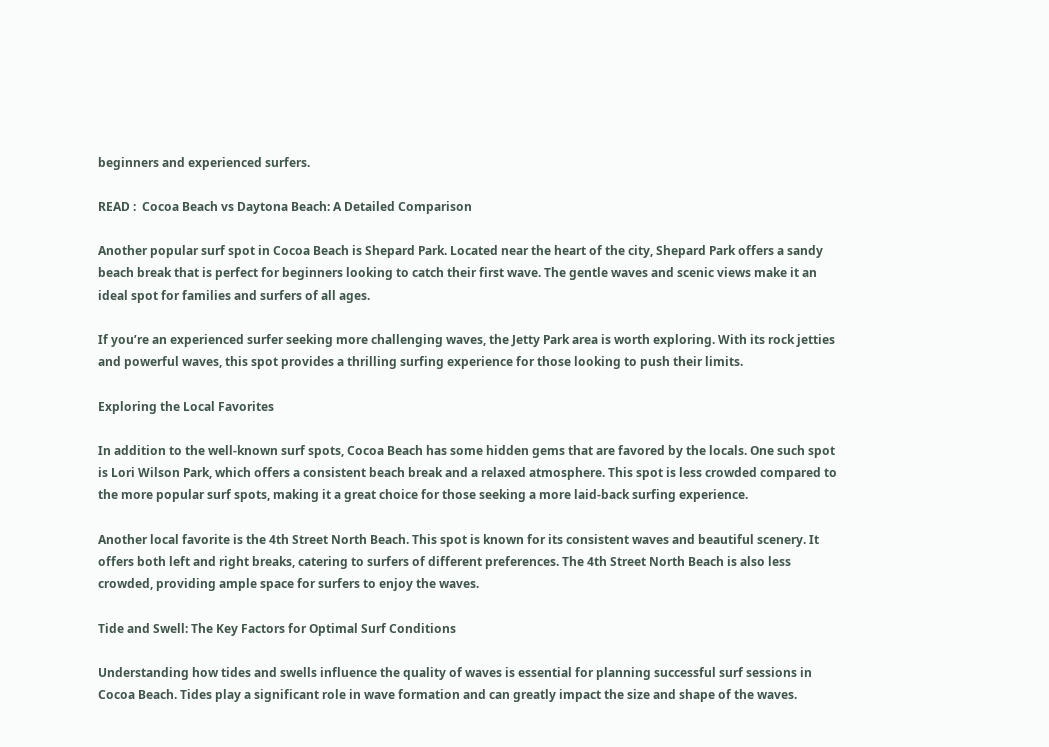beginners and experienced surfers.

READ :  Cocoa Beach vs Daytona Beach: A Detailed Comparison

Another popular surf spot in Cocoa Beach is Shepard Park. Located near the heart of the city, Shepard Park offers a sandy beach break that is perfect for beginners looking to catch their first wave. The gentle waves and scenic views make it an ideal spot for families and surfers of all ages.

If you’re an experienced surfer seeking more challenging waves, the Jetty Park area is worth exploring. With its rock jetties and powerful waves, this spot provides a thrilling surfing experience for those looking to push their limits.

Exploring the Local Favorites

In addition to the well-known surf spots, Cocoa Beach has some hidden gems that are favored by the locals. One such spot is Lori Wilson Park, which offers a consistent beach break and a relaxed atmosphere. This spot is less crowded compared to the more popular surf spots, making it a great choice for those seeking a more laid-back surfing experience.

Another local favorite is the 4th Street North Beach. This spot is known for its consistent waves and beautiful scenery. It offers both left and right breaks, catering to surfers of different preferences. The 4th Street North Beach is also less crowded, providing ample space for surfers to enjoy the waves.

Tide and Swell: The Key Factors for Optimal Surf Conditions

Understanding how tides and swells influence the quality of waves is essential for planning successful surf sessions in Cocoa Beach. Tides play a significant role in wave formation and can greatly impact the size and shape of the waves.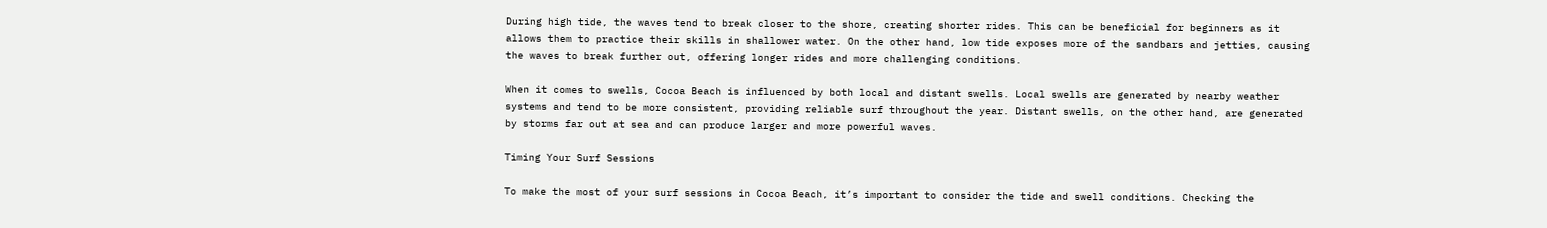During high tide, the waves tend to break closer to the shore, creating shorter rides. This can be beneficial for beginners as it allows them to practice their skills in shallower water. On the other hand, low tide exposes more of the sandbars and jetties, causing the waves to break further out, offering longer rides and more challenging conditions.

When it comes to swells, Cocoa Beach is influenced by both local and distant swells. Local swells are generated by nearby weather systems and tend to be more consistent, providing reliable surf throughout the year. Distant swells, on the other hand, are generated by storms far out at sea and can produce larger and more powerful waves.

Timing Your Surf Sessions

To make the most of your surf sessions in Cocoa Beach, it’s important to consider the tide and swell conditions. Checking the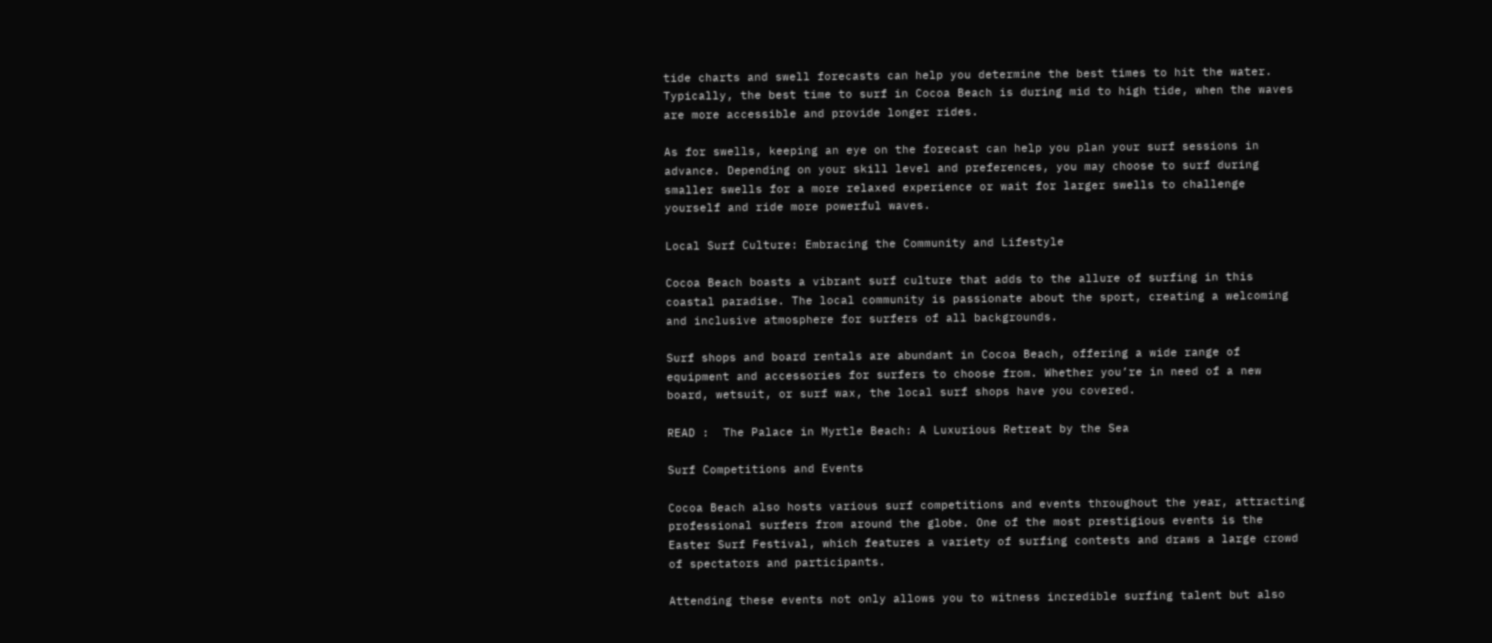tide charts and swell forecasts can help you determine the best times to hit the water. Typically, the best time to surf in Cocoa Beach is during mid to high tide, when the waves are more accessible and provide longer rides.

As for swells, keeping an eye on the forecast can help you plan your surf sessions in advance. Depending on your skill level and preferences, you may choose to surf during smaller swells for a more relaxed experience or wait for larger swells to challenge yourself and ride more powerful waves.

Local Surf Culture: Embracing the Community and Lifestyle

Cocoa Beach boasts a vibrant surf culture that adds to the allure of surfing in this coastal paradise. The local community is passionate about the sport, creating a welcoming and inclusive atmosphere for surfers of all backgrounds.

Surf shops and board rentals are abundant in Cocoa Beach, offering a wide range of equipment and accessories for surfers to choose from. Whether you’re in need of a new board, wetsuit, or surf wax, the local surf shops have you covered.

READ :  The Palace in Myrtle Beach: A Luxurious Retreat by the Sea

Surf Competitions and Events

Cocoa Beach also hosts various surf competitions and events throughout the year, attracting professional surfers from around the globe. One of the most prestigious events is the Easter Surf Festival, which features a variety of surfing contests and draws a large crowd of spectators and participants.

Attending these events not only allows you to witness incredible surfing talent but also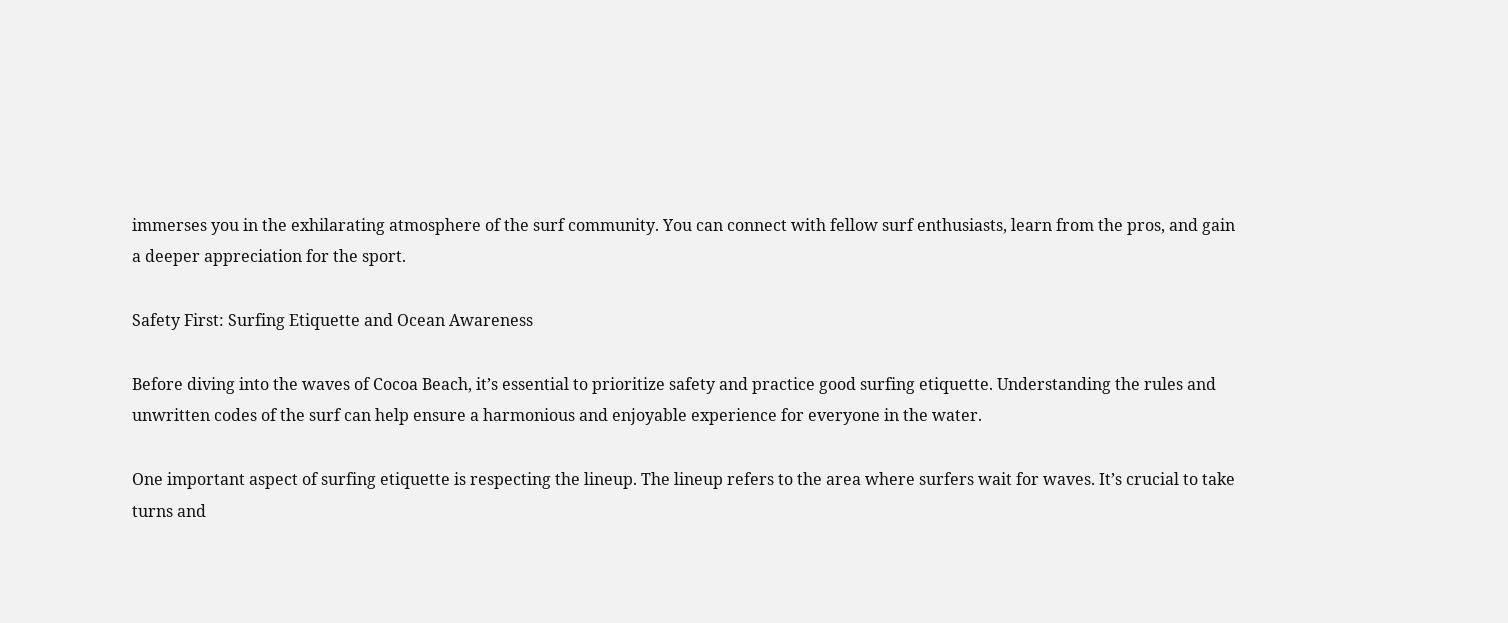immerses you in the exhilarating atmosphere of the surf community. You can connect with fellow surf enthusiasts, learn from the pros, and gain a deeper appreciation for the sport.

Safety First: Surfing Etiquette and Ocean Awareness

Before diving into the waves of Cocoa Beach, it’s essential to prioritize safety and practice good surfing etiquette. Understanding the rules and unwritten codes of the surf can help ensure a harmonious and enjoyable experience for everyone in the water.

One important aspect of surfing etiquette is respecting the lineup. The lineup refers to the area where surfers wait for waves. It’s crucial to take turns and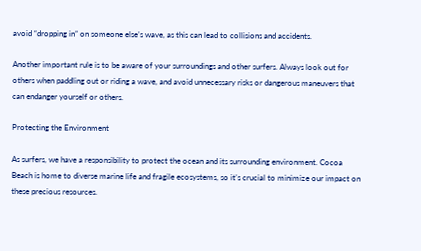avoid “dropping in” on someone else’s wave, as this can lead to collisions and accidents.

Another important rule is to be aware of your surroundings and other surfers. Always look out for others when paddling out or riding a wave, and avoid unnecessary risks or dangerous maneuvers that can endanger yourself or others.

Protecting the Environment

As surfers, we have a responsibility to protect the ocean and its surrounding environment. Cocoa Beach is home to diverse marine life and fragile ecosystems, so it’s crucial to minimize our impact on these precious resources.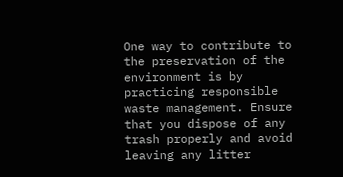One way to contribute to the preservation of the environment is by practicing responsible waste management. Ensure that you dispose of any trash properly and avoid leaving any litter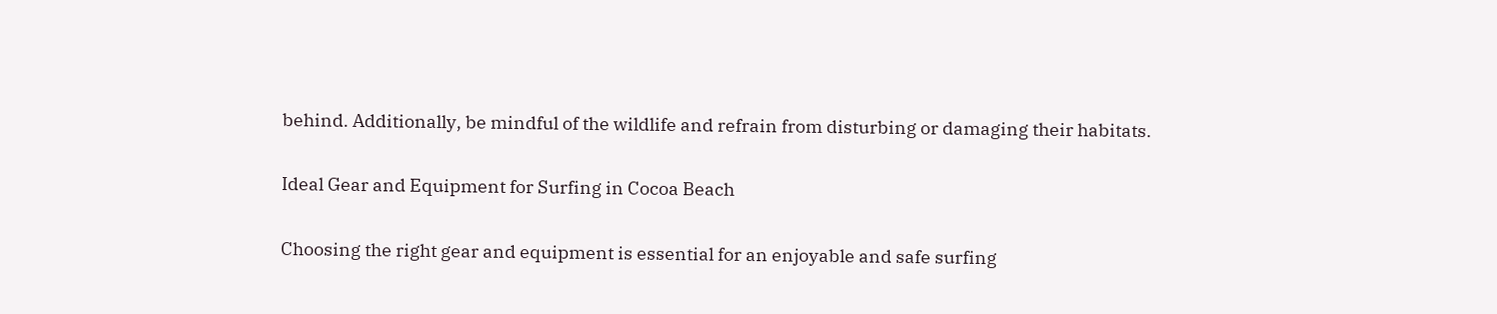behind. Additionally, be mindful of the wildlife and refrain from disturbing or damaging their habitats.

Ideal Gear and Equipment for Surfing in Cocoa Beach

Choosing the right gear and equipment is essential for an enjoyable and safe surfing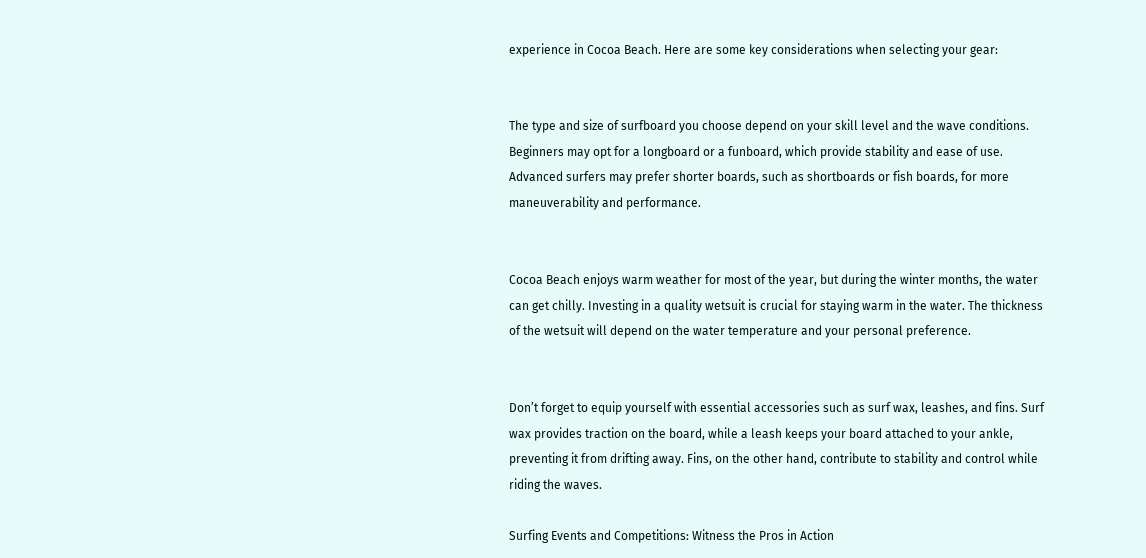experience in Cocoa Beach. Here are some key considerations when selecting your gear:


The type and size of surfboard you choose depend on your skill level and the wave conditions. Beginners may opt for a longboard or a funboard, which provide stability and ease of use. Advanced surfers may prefer shorter boards, such as shortboards or fish boards, for more maneuverability and performance.


Cocoa Beach enjoys warm weather for most of the year, but during the winter months, the water can get chilly. Investing in a quality wetsuit is crucial for staying warm in the water. The thickness of the wetsuit will depend on the water temperature and your personal preference.


Don’t forget to equip yourself with essential accessories such as surf wax, leashes, and fins. Surf wax provides traction on the board, while a leash keeps your board attached to your ankle, preventing it from drifting away. Fins, on the other hand, contribute to stability and control while riding the waves.

Surfing Events and Competitions: Witness the Pros in Action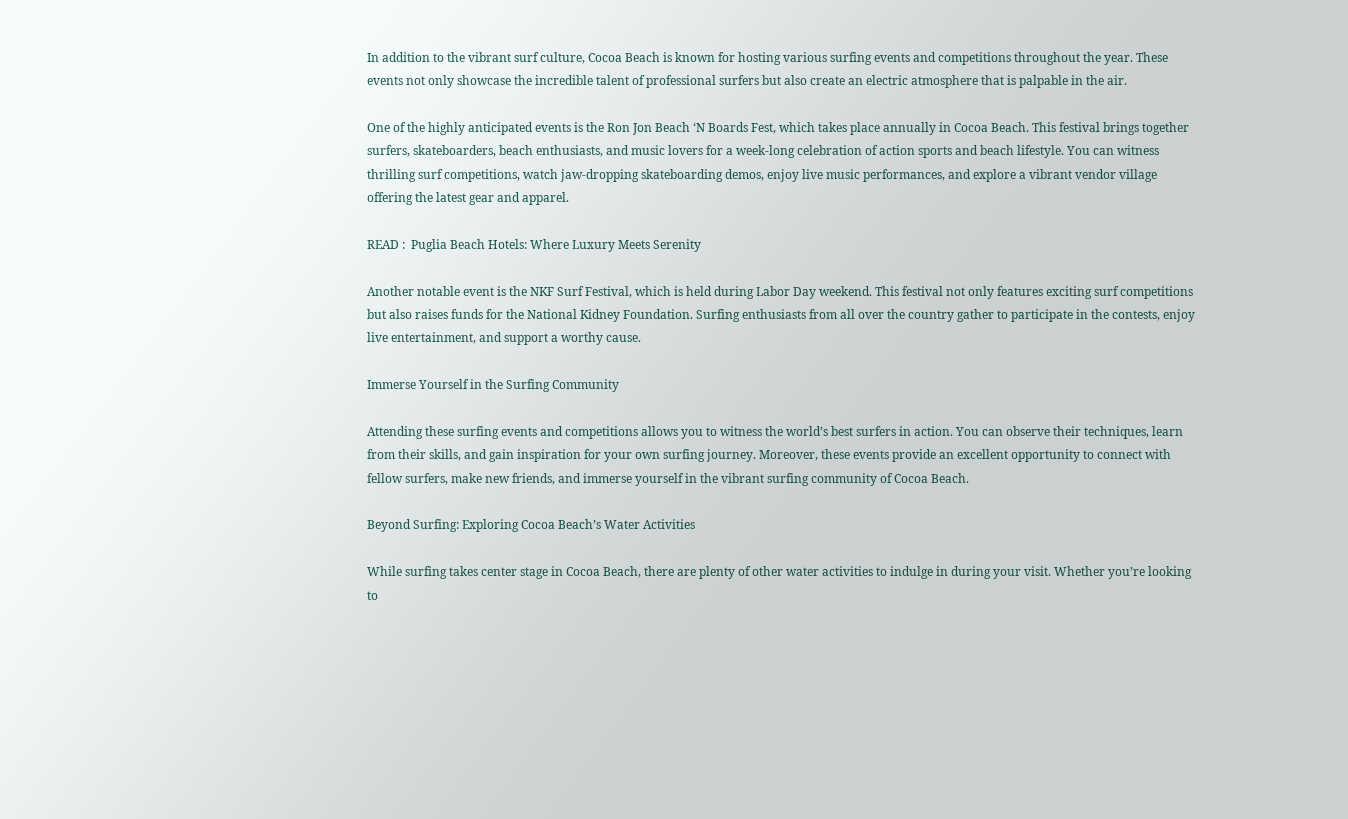In addition to the vibrant surf culture, Cocoa Beach is known for hosting various surfing events and competitions throughout the year. These events not only showcase the incredible talent of professional surfers but also create an electric atmosphere that is palpable in the air.

One of the highly anticipated events is the Ron Jon Beach ‘N Boards Fest, which takes place annually in Cocoa Beach. This festival brings together surfers, skateboarders, beach enthusiasts, and music lovers for a week-long celebration of action sports and beach lifestyle. You can witness thrilling surf competitions, watch jaw-dropping skateboarding demos, enjoy live music performances, and explore a vibrant vendor village offering the latest gear and apparel.

READ :  Puglia Beach Hotels: Where Luxury Meets Serenity

Another notable event is the NKF Surf Festival, which is held during Labor Day weekend. This festival not only features exciting surf competitions but also raises funds for the National Kidney Foundation. Surfing enthusiasts from all over the country gather to participate in the contests, enjoy live entertainment, and support a worthy cause.

Immerse Yourself in the Surfing Community

Attending these surfing events and competitions allows you to witness the world’s best surfers in action. You can observe their techniques, learn from their skills, and gain inspiration for your own surfing journey. Moreover, these events provide an excellent opportunity to connect with fellow surfers, make new friends, and immerse yourself in the vibrant surfing community of Cocoa Beach.

Beyond Surfing: Exploring Cocoa Beach’s Water Activities

While surfing takes center stage in Cocoa Beach, there are plenty of other water activities to indulge in during your visit. Whether you’re looking to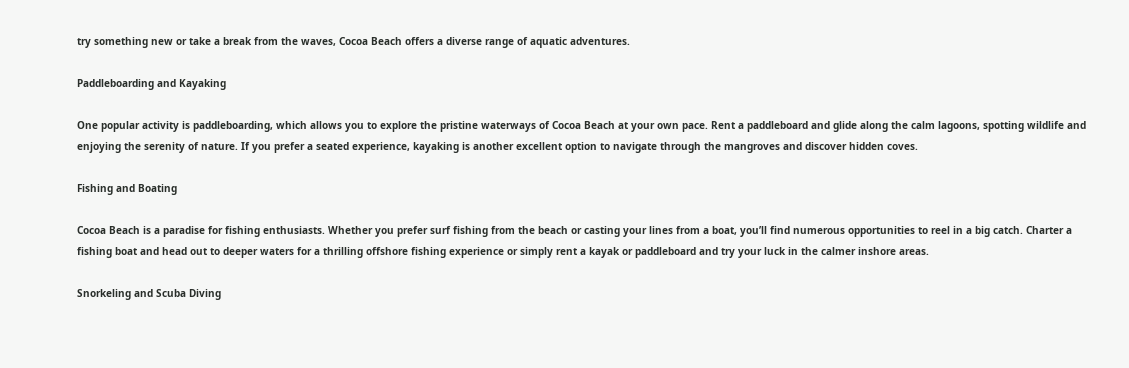try something new or take a break from the waves, Cocoa Beach offers a diverse range of aquatic adventures.

Paddleboarding and Kayaking

One popular activity is paddleboarding, which allows you to explore the pristine waterways of Cocoa Beach at your own pace. Rent a paddleboard and glide along the calm lagoons, spotting wildlife and enjoying the serenity of nature. If you prefer a seated experience, kayaking is another excellent option to navigate through the mangroves and discover hidden coves.

Fishing and Boating

Cocoa Beach is a paradise for fishing enthusiasts. Whether you prefer surf fishing from the beach or casting your lines from a boat, you’ll find numerous opportunities to reel in a big catch. Charter a fishing boat and head out to deeper waters for a thrilling offshore fishing experience or simply rent a kayak or paddleboard and try your luck in the calmer inshore areas.

Snorkeling and Scuba Diving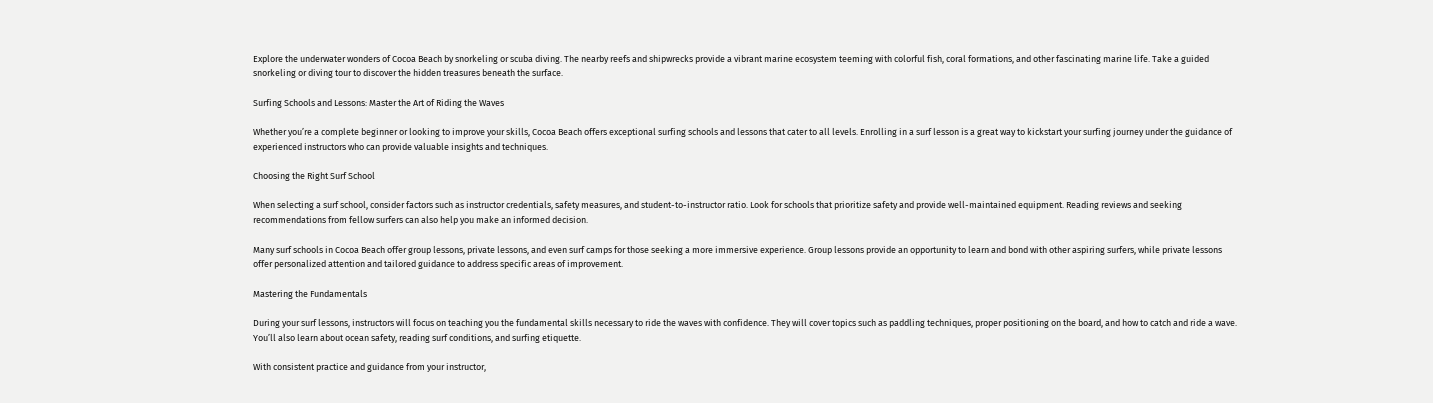Explore the underwater wonders of Cocoa Beach by snorkeling or scuba diving. The nearby reefs and shipwrecks provide a vibrant marine ecosystem teeming with colorful fish, coral formations, and other fascinating marine life. Take a guided snorkeling or diving tour to discover the hidden treasures beneath the surface.

Surfing Schools and Lessons: Master the Art of Riding the Waves

Whether you’re a complete beginner or looking to improve your skills, Cocoa Beach offers exceptional surfing schools and lessons that cater to all levels. Enrolling in a surf lesson is a great way to kickstart your surfing journey under the guidance of experienced instructors who can provide valuable insights and techniques.

Choosing the Right Surf School

When selecting a surf school, consider factors such as instructor credentials, safety measures, and student-to-instructor ratio. Look for schools that prioritize safety and provide well-maintained equipment. Reading reviews and seeking recommendations from fellow surfers can also help you make an informed decision.

Many surf schools in Cocoa Beach offer group lessons, private lessons, and even surf camps for those seeking a more immersive experience. Group lessons provide an opportunity to learn and bond with other aspiring surfers, while private lessons offer personalized attention and tailored guidance to address specific areas of improvement.

Mastering the Fundamentals

During your surf lessons, instructors will focus on teaching you the fundamental skills necessary to ride the waves with confidence. They will cover topics such as paddling techniques, proper positioning on the board, and how to catch and ride a wave. You’ll also learn about ocean safety, reading surf conditions, and surfing etiquette.

With consistent practice and guidance from your instructor,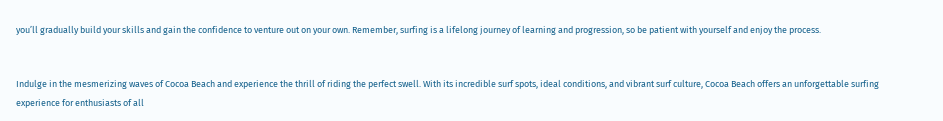you’ll gradually build your skills and gain the confidence to venture out on your own. Remember, surfing is a lifelong journey of learning and progression, so be patient with yourself and enjoy the process.


Indulge in the mesmerizing waves of Cocoa Beach and experience the thrill of riding the perfect swell. With its incredible surf spots, ideal conditions, and vibrant surf culture, Cocoa Beach offers an unforgettable surfing experience for enthusiasts of all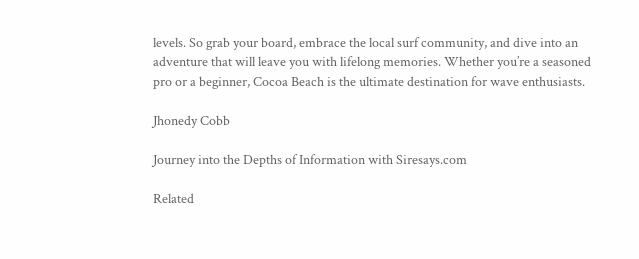levels. So grab your board, embrace the local surf community, and dive into an adventure that will leave you with lifelong memories. Whether you’re a seasoned pro or a beginner, Cocoa Beach is the ultimate destination for wave enthusiasts.

Jhonedy Cobb

Journey into the Depths of Information with Siresays.com

Related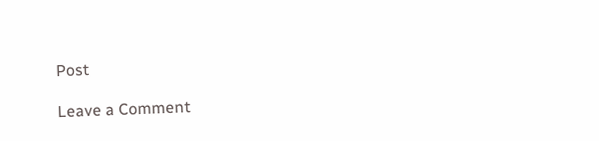Post

Leave a Comment